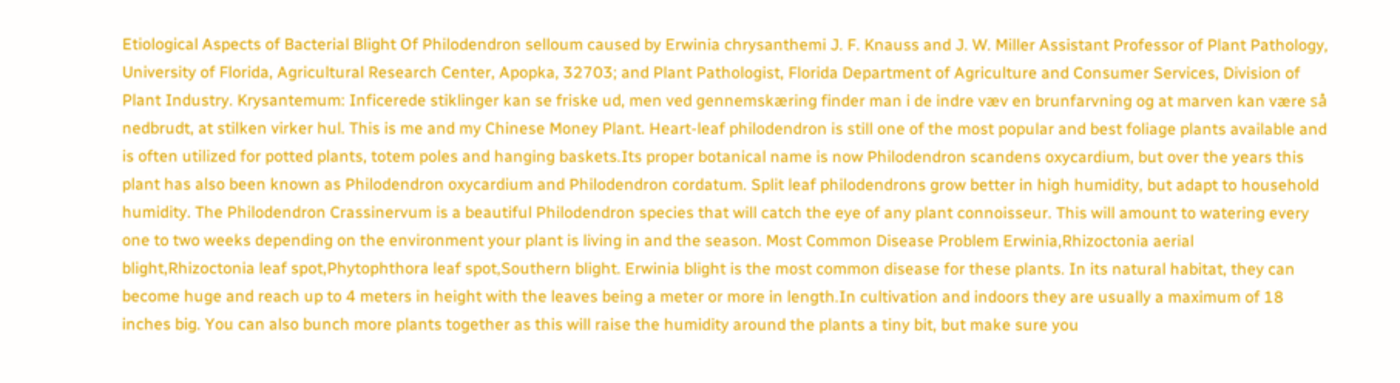Etiological Aspects of Bacterial Blight Of Philodendron selloum caused by Erwinia chrysanthemi J. F. Knauss and J. W. Miller Assistant Professor of Plant Pathology, University of Florida, Agricultural Research Center, Apopka, 32703; and Plant Pathologist, Florida Department of Agriculture and Consumer Services, Division of Plant Industry. Krysantemum: Inficerede stiklinger kan se friske ud, men ved gennemskæring finder man i de indre væv en brunfarvning og at marven kan være så nedbrudt, at stilken virker hul. This is me and my Chinese Money Plant. Heart-leaf philodendron is still one of the most popular and best foliage plants available and is often utilized for potted plants, totem poles and hanging baskets.Its proper botanical name is now Philodendron scandens oxycardium, but over the years this plant has also been known as Philodendron oxycardium and Philodendron cordatum. Split leaf philodendrons grow better in high humidity, but adapt to household humidity. The Philodendron Crassinervum is a beautiful Philodendron species that will catch the eye of any plant connoisseur. This will amount to watering every one to two weeks depending on the environment your plant is living in and the season. Most Common Disease Problem Erwinia,Rhizoctonia aerial blight,Rhizoctonia leaf spot,Phytophthora leaf spot,Southern blight. Erwinia blight is the most common disease for these plants. In its natural habitat, they can become huge and reach up to 4 meters in height with the leaves being a meter or more in length.In cultivation and indoors they are usually a maximum of 18 inches big. You can also bunch more plants together as this will raise the humidity around the plants a tiny bit, but make sure you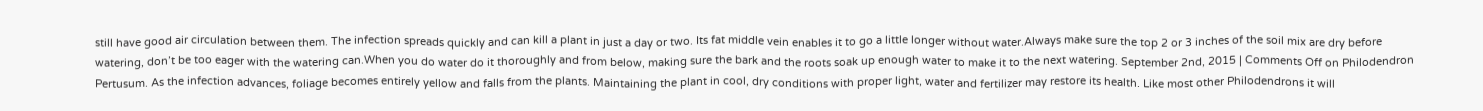still have good air circulation between them. The infection spreads quickly and can kill a plant in just a day or two. Its fat middle vein enables it to go a little longer without water.Always make sure the top 2 or 3 inches of the soil mix are dry before watering, don’t be too eager with the watering can.When you do water do it thoroughly and from below, making sure the bark and the roots soak up enough water to make it to the next watering. September 2nd, 2015 | Comments Off on Philodendron Pertusum. As the infection advances, foliage becomes entirely yellow and falls from the plants. Maintaining the plant in cool, dry conditions with proper light, water and fertilizer may restore its health. Like most other Philodendrons it will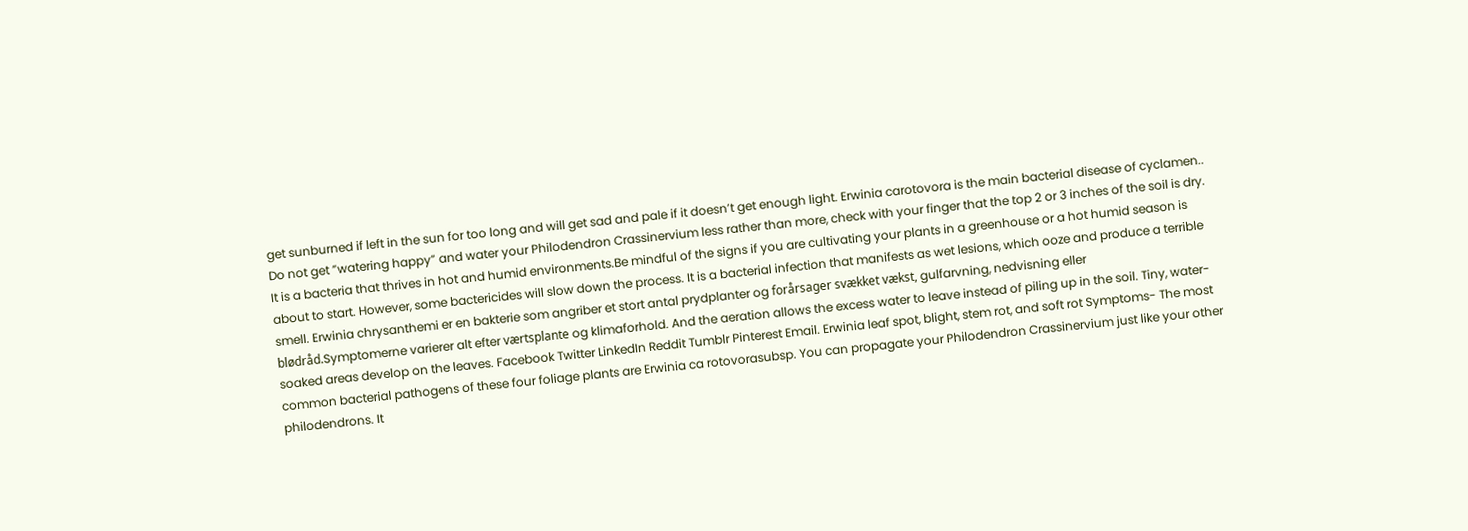get sunburned if left in the sun for too long and will get sad and pale if it doesn’t get enough light. Erwinia carotovora is the main bacterial disease of cyclamen.. Do not get ”watering happy” and water your Philodendron Crassinervium less rather than more, check with your finger that the top 2 or 3 inches of the soil is dry. It is a bacteria that thrives in hot and humid environments.Be mindful of the signs if you are cultivating your plants in a greenhouse or a hot humid season is about to start. However, some bactericides will slow down the process. It is a bacterial infection that manifests as wet lesions, which ooze and produce a terrible smell. Erwinia chrysanthemi er en bakterie som angriber et stort antal prydplanter og forårsager svækket vækst, gulfarvning, nedvisning eller blødråd.Symptomerne varierer alt efter værtsplante og klimaforhold. And the aeration allows the excess water to leave instead of piling up in the soil. Tiny, water-soaked areas develop on the leaves. Facebook Twitter LinkedIn Reddit Tumblr Pinterest Email. Erwinia leaf spot, blight, stem rot, and soft rot Symptoms- The most common bacterial pathogens of these four foliage plants are Erwinia ca rotovorasubsp. You can propagate your Philodendron Crassinervium just like your other philodendrons. It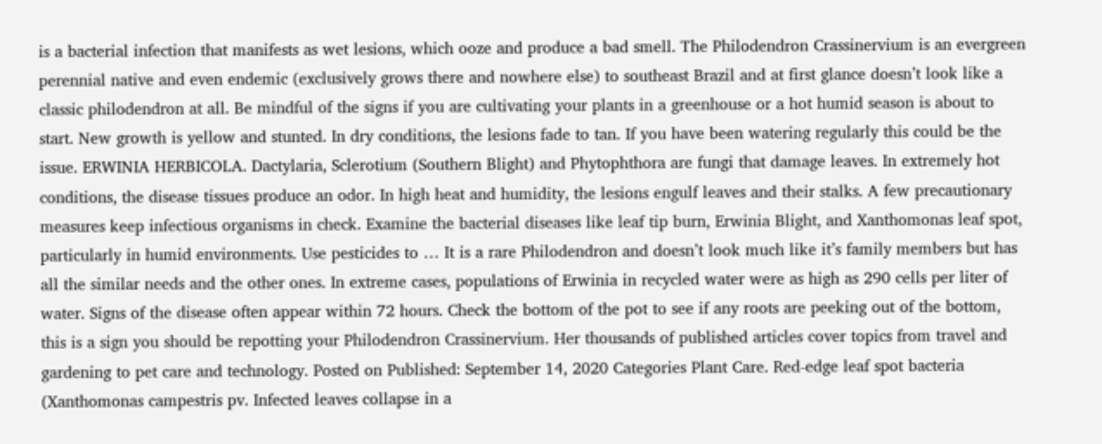is a bacterial infection that manifests as wet lesions, which ooze and produce a bad smell. The Philodendron Crassinervium is an evergreen perennial native and even endemic (exclusively grows there and nowhere else) to southeast Brazil and at first glance doesn’t look like a classic philodendron at all. Be mindful of the signs if you are cultivating your plants in a greenhouse or a hot humid season is about to start. New growth is yellow and stunted. In dry conditions, the lesions fade to tan. If you have been watering regularly this could be the issue. ERWINIA HERBICOLA. Dactylaria, Sclerotium (Southern Blight) and Phytophthora are fungi that damage leaves. In extremely hot conditions, the disease tissues produce an odor. In high heat and humidity, the lesions engulf leaves and their stalks. A few precautionary measures keep infectious organisms in check. Examine the bacterial diseases like leaf tip burn, Erwinia Blight, and Xanthomonas leaf spot, particularly in humid environments. Use pesticides to … It is a rare Philodendron and doesn’t look much like it’s family members but has all the similar needs and the other ones. In extreme cases, populations of Erwinia in recycled water were as high as 290 cells per liter of water. Signs of the disease often appear within 72 hours. Check the bottom of the pot to see if any roots are peeking out of the bottom, this is a sign you should be repotting your Philodendron Crassinervium. Her thousands of published articles cover topics from travel and gardening to pet care and technology. Posted on Published: September 14, 2020 Categories Plant Care. Red-edge leaf spot bacteria (Xanthomonas campestris pv. Infected leaves collapse in a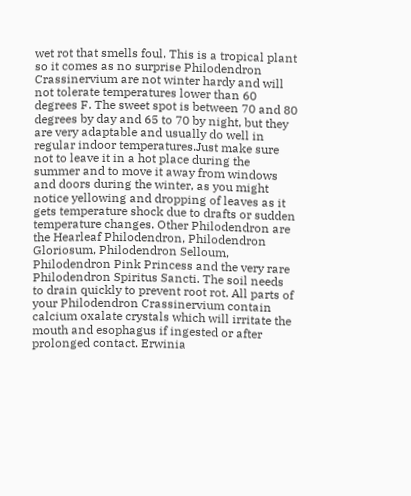wet rot that smells foul. This is a tropical plant so it comes as no surprise Philodendron Crassinervium are not winter hardy and will not tolerate temperatures lower than 60 degrees F. The sweet spot is between 70 and 80 degrees by day and 65 to 70 by night, but they are very adaptable and usually do well in regular indoor temperatures.Just make sure not to leave it in a hot place during the summer and to move it away from windows and doors during the winter, as you might notice yellowing and dropping of leaves as it gets temperature shock due to drafts or sudden temperature changes. Other Philodendron are the Hearleaf Philodendron, Philodendron Gloriosum, Philodendron Selloum, Philodendron Pink Princess and the very rare Philodendron Spiritus Sancti. The soil needs to drain quickly to prevent root rot. All parts of your Philodendron Crassinervium contain calcium oxalate crystals which will irritate the mouth and esophagus if ingested or after prolonged contact. Erwinia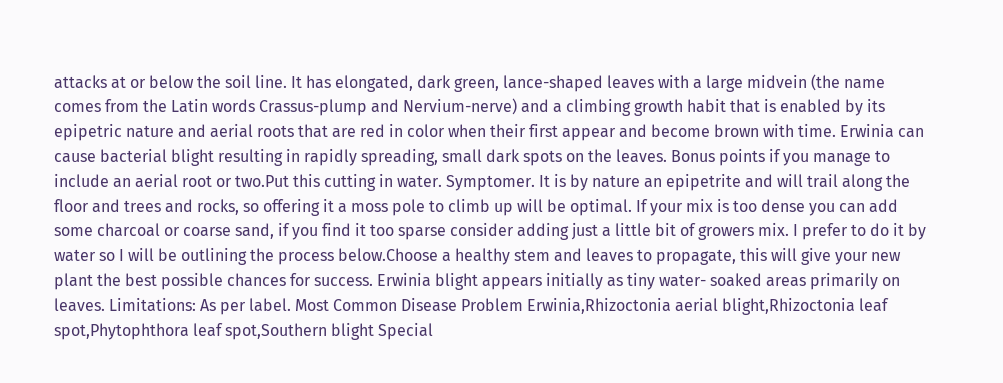attacks at or below the soil line. It has elongated, dark green, lance-shaped leaves with a large midvein (the name comes from the Latin words Crassus-plump and Nervium-nerve) and a climbing growth habit that is enabled by its epipetric nature and aerial roots that are red in color when their first appear and become brown with time. Erwinia can cause bacterial blight resulting in rapidly spreading, small dark spots on the leaves. Bonus points if you manage to include an aerial root or two.Put this cutting in water. Symptomer. It is by nature an epipetrite and will trail along the floor and trees and rocks, so offering it a moss pole to climb up will be optimal. If your mix is too dense you can add some charcoal or coarse sand, if you find it too sparse consider adding just a little bit of growers mix. I prefer to do it by water so I will be outlining the process below.Choose a healthy stem and leaves to propagate, this will give your new plant the best possible chances for success. Erwinia blight appears initially as tiny water- soaked areas primarily on leaves. Limitations: As per label. Most Common Disease Problem Erwinia,Rhizoctonia aerial blight,Rhizoctonia leaf spot,Phytophthora leaf spot,Southern blight Special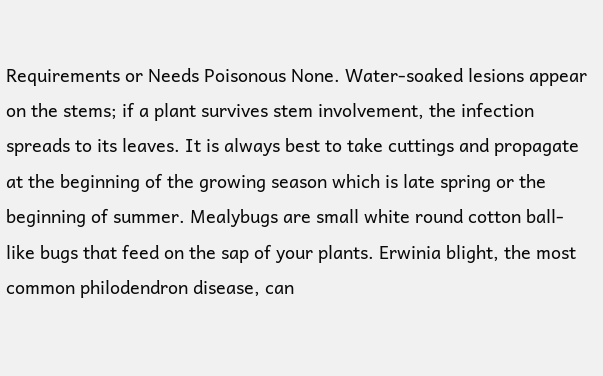Requirements or Needs Poisonous None. Water-soaked lesions appear on the stems; if a plant survives stem involvement, the infection spreads to its leaves. It is always best to take cuttings and propagate at the beginning of the growing season which is late spring or the beginning of summer. Mealybugs are small white round cotton ball-like bugs that feed on the sap of your plants. Erwinia blight, the most common philodendron disease, can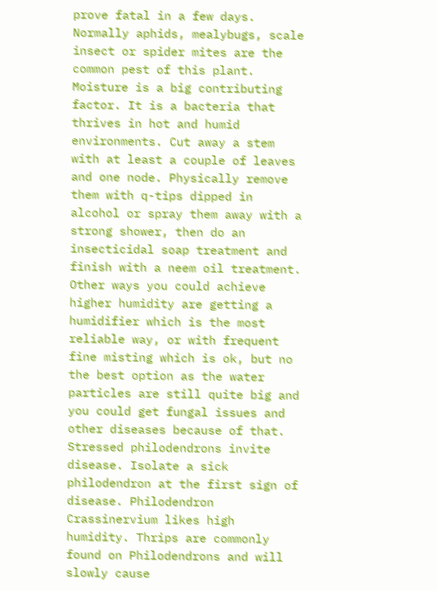prove fatal in a few days. Normally aphids, mealybugs, scale insect or spider mites are the common pest of this plant. Moisture is a big contributing factor. It is a bacteria that thrives in hot and humid environments. Cut away a stem with at least a couple of leaves and one node. Physically remove them with q-tips dipped in alcohol or spray them away with a strong shower, then do an insecticidal soap treatment and finish with a neem oil treatment. Other ways you could achieve higher humidity are getting a humidifier which is the most reliable way, or with frequent fine misting which is ok, but no the best option as the water particles are still quite big and you could get fungal issues and other diseases because of that. Stressed philodendrons invite disease. Isolate a sick philodendron at the first sign of disease. Philodendron Crassinervium likes high humidity. Thrips are commonly found on Philodendrons and will slowly cause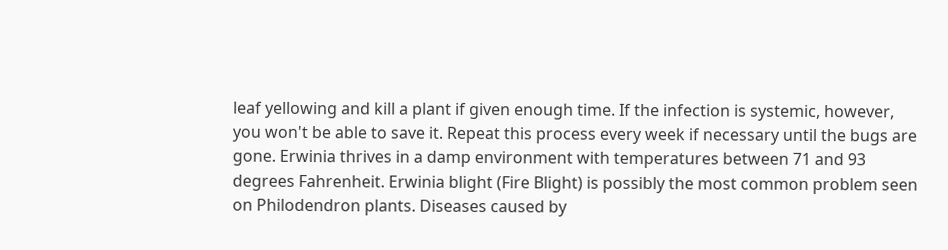leaf yellowing and kill a plant if given enough time. If the infection is systemic, however, you won't be able to save it. Repeat this process every week if necessary until the bugs are gone. Erwinia thrives in a damp environment with temperatures between 71 and 93 degrees Fahrenheit. Erwinia blight (Fire Blight) is possibly the most common problem seen on Philodendron plants. Diseases caused by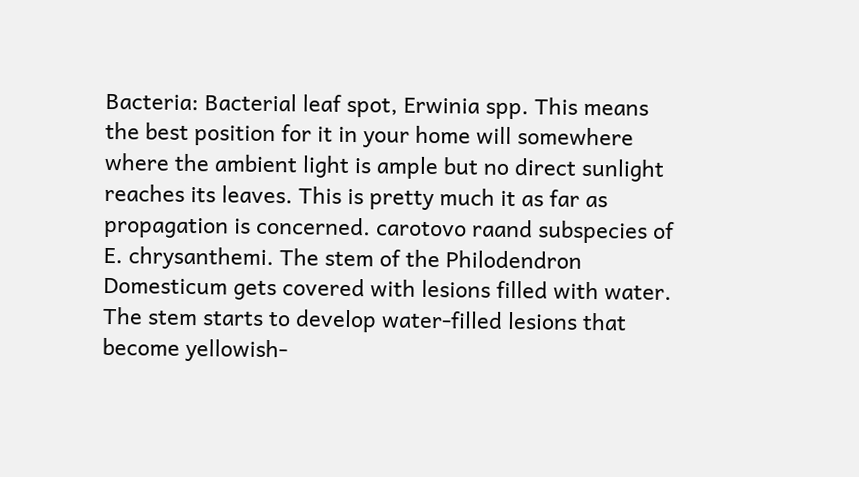Bacteria: Bacterial leaf spot, Erwinia spp. This means the best position for it in your home will somewhere where the ambient light is ample but no direct sunlight reaches its leaves. This is pretty much it as far as propagation is concerned. carotovo raand subspecies of E. chrysanthemi. The stem of the Philodendron Domesticum gets covered with lesions filled with water. The stem starts to develop water-filled lesions that become yellowish-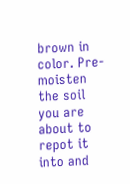brown in color. Pre-moisten the soil you are about to repot it into and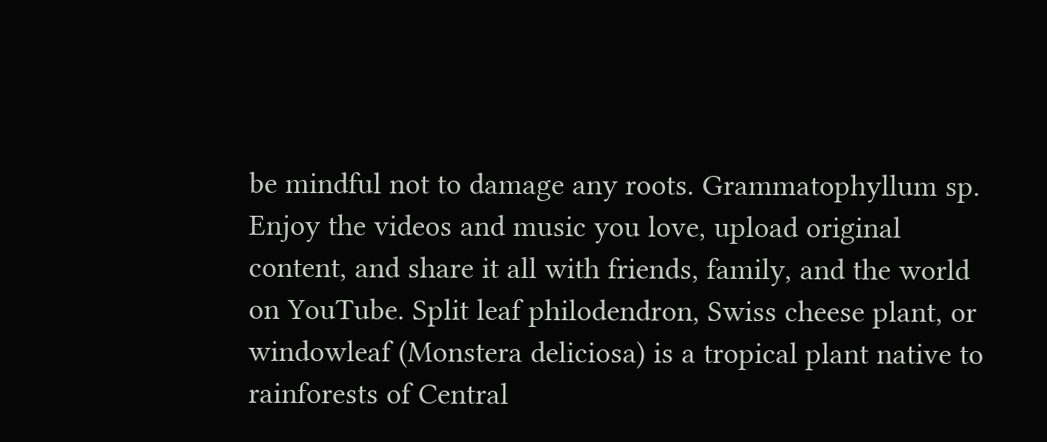be mindful not to damage any roots. Grammatophyllum sp. Enjoy the videos and music you love, upload original content, and share it all with friends, family, and the world on YouTube. Split leaf philodendron, Swiss cheese plant, or windowleaf (Monstera deliciosa) is a tropical plant native to rainforests of Central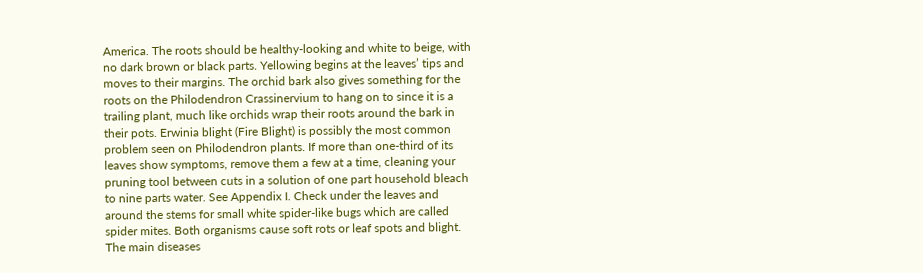America. The roots should be healthy-looking and white to beige, with no dark brown or black parts. Yellowing begins at the leaves’ tips and moves to their margins. The orchid bark also gives something for the roots on the Philodendron Crassinervium to hang on to since it is a trailing plant, much like orchids wrap their roots around the bark in their pots. Erwinia blight (Fire Blight) is possibly the most common problem seen on Philodendron plants. If more than one-third of its leaves show symptoms, remove them a few at a time, cleaning your pruning tool between cuts in a solution of one part household bleach to nine parts water. See Appendix I. Check under the leaves and around the stems for small white spider-like bugs which are called spider mites. Both organisms cause soft rots or leaf spots and blight. The main diseases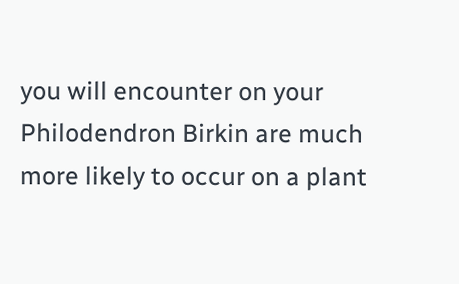you will encounter on your Philodendron Birkin are much more likely to occur on a plant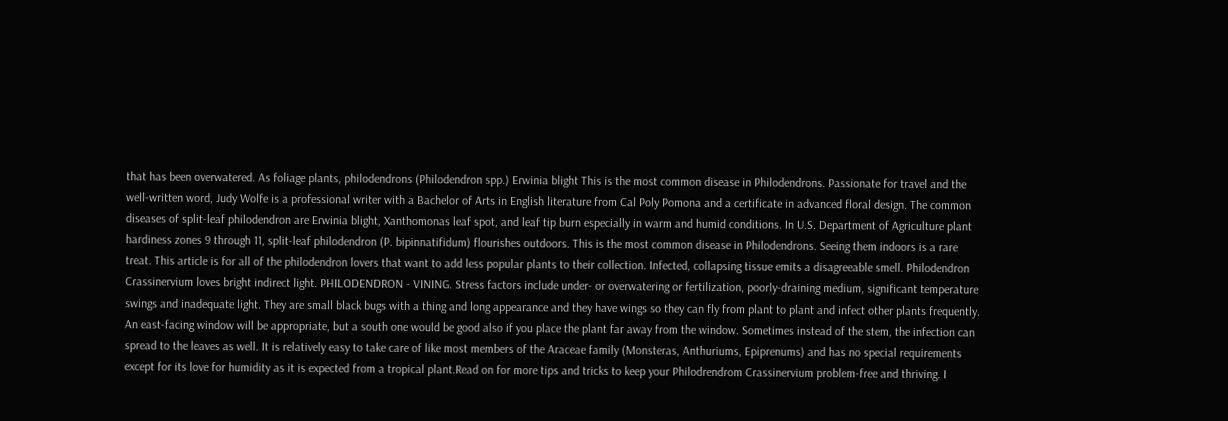that has been overwatered. As foliage plants, philodendrons (Philodendron spp.) Erwinia blight This is the most common disease in Philodendrons. Passionate for travel and the well-written word, Judy Wolfe is a professional writer with a Bachelor of Arts in English literature from Cal Poly Pomona and a certificate in advanced floral design. The common diseases of split-leaf philodendron are Erwinia blight, Xanthomonas leaf spot, and leaf tip burn especially in warm and humid conditions. In U.S. Department of Agriculture plant hardiness zones 9 through 11, split-leaf philodendron (P. bipinnatifidum) flourishes outdoors. This is the most common disease in Philodendrons. Seeing them indoors is a rare treat. This article is for all of the philodendron lovers that want to add less popular plants to their collection. Infected, collapsing tissue emits a disagreeable smell. Philodendron Crassinervium loves bright indirect light. PHILODENDRON - VINING. Stress factors include under- or overwatering or fertilization, poorly-draining medium, significant temperature swings and inadequate light. They are small black bugs with a thing and long appearance and they have wings so they can fly from plant to plant and infect other plants frequently. An east-facing window will be appropriate, but a south one would be good also if you place the plant far away from the window. Sometimes instead of the stem, the infection can spread to the leaves as well. It is relatively easy to take care of like most members of the Araceae family (Monsteras, Anthuriums, Epiprenums) and has no special requirements except for its love for humidity as it is expected from a tropical plant.Read on for more tips and tricks to keep your Philodrendrom Crassinervium problem-free and thriving. I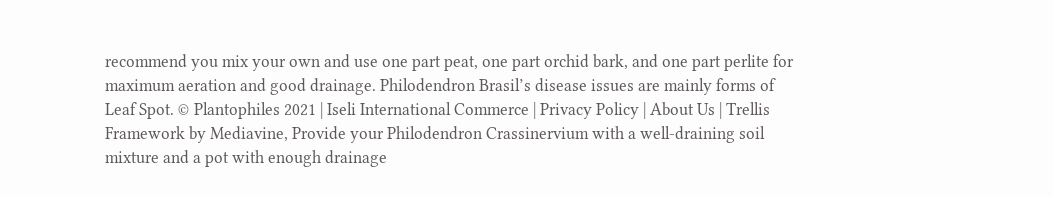recommend you mix your own and use one part peat, one part orchid bark, and one part perlite for maximum aeration and good drainage. Philodendron Brasil’s disease issues are mainly forms of Leaf Spot. © Plantophiles 2021 | Iseli International Commerce | Privacy Policy | About Us | Trellis Framework by Mediavine, Provide your Philodendron Crassinervium with a well-draining soil mixture and a pot with enough drainage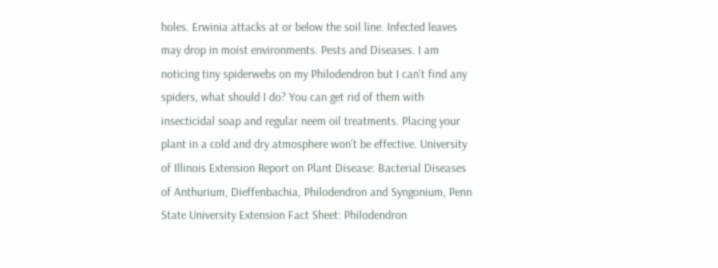holes. Erwinia attacks at or below the soil line. Infected leaves may drop in moist environments. Pests and Diseases. I am noticing tiny spiderwebs on my Philodendron but I can’t find any spiders, what should I do? You can get rid of them with insecticidal soap and regular neem oil treatments. Placing your plant in a cold and dry atmosphere won’t be effective. University of Illinois Extension Report on Plant Disease: Bacterial Diseases of Anthurium, Dieffenbachia, Philodendron and Syngonium, Penn State University Extension Fact Sheet: Philodendron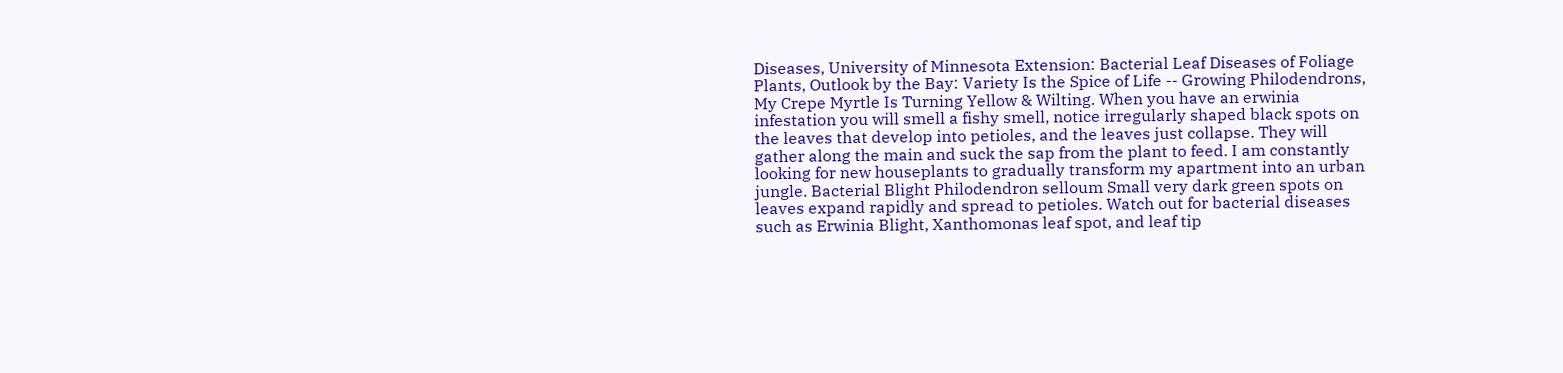Diseases, University of Minnesota Extension: Bacterial Leaf Diseases of Foliage Plants, Outlook by the Bay: Variety Is the Spice of Life -- Growing Philodendrons, My Crepe Myrtle Is Turning Yellow & Wilting. When you have an erwinia infestation you will smell a fishy smell, notice irregularly shaped black spots on the leaves that develop into petioles, and the leaves just collapse. They will gather along the main and suck the sap from the plant to feed. I am constantly looking for new houseplants to gradually transform my apartment into an urban jungle. Bacterial Blight Philodendron selloum Small very dark green spots on leaves expand rapidly and spread to petioles. Watch out for bacterial diseases such as Erwinia Blight, Xanthomonas leaf spot, and leaf tip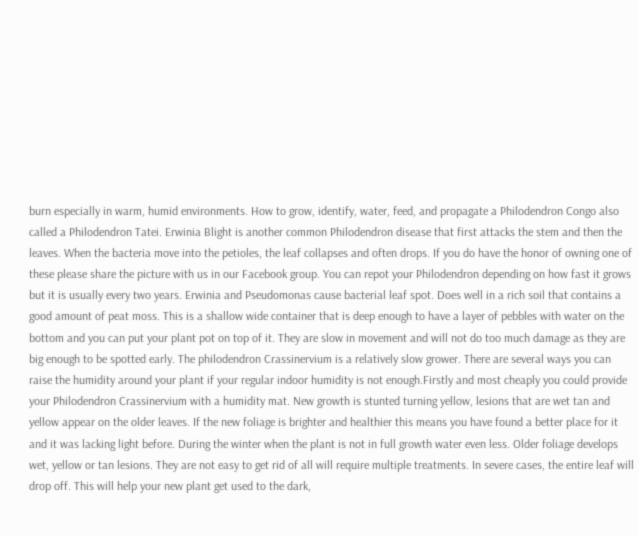burn especially in warm, humid environments. How to grow, identify, water, feed, and propagate a Philodendron Congo also called a Philodendron Tatei. Erwinia Blight is another common Philodendron disease that first attacks the stem and then the leaves. When the bacteria move into the petioles, the leaf collapses and often drops. If you do have the honor of owning one of these please share the picture with us in our Facebook group. You can repot your Philodendron depending on how fast it grows but it is usually every two years. Erwinia and Pseudomonas cause bacterial leaf spot. Does well in a rich soil that contains a good amount of peat moss. This is a shallow wide container that is deep enough to have a layer of pebbles with water on the bottom and you can put your plant pot on top of it. They are slow in movement and will not do too much damage as they are big enough to be spotted early. The philodendron Crassinervium is a relatively slow grower. There are several ways you can raise the humidity around your plant if your regular indoor humidity is not enough.Firstly and most cheaply you could provide your Philodendron Crassinervium with a humidity mat. New growth is stunted turning yellow, lesions that are wet tan and yellow appear on the older leaves. If the new foliage is brighter and healthier this means you have found a better place for it and it was lacking light before. During the winter when the plant is not in full growth water even less. Older foliage develops wet, yellow or tan lesions. They are not easy to get rid of all will require multiple treatments. In severe cases, the entire leaf will drop off. This will help your new plant get used to the dark,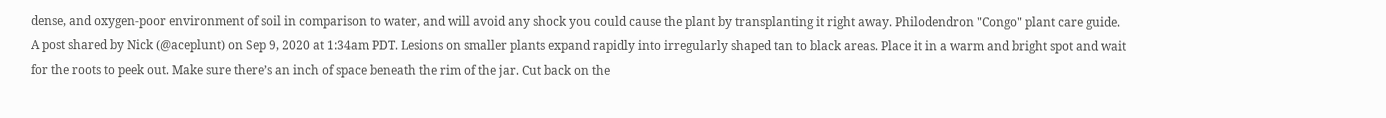dense, and oxygen-poor environment of soil in comparison to water, and will avoid any shock you could cause the plant by transplanting it right away. Philodendron "Congo" plant care guide. A post shared by Nick (@aceplunt) on Sep 9, 2020 at 1:34am PDT. Lesions on smaller plants expand rapidly into irregularly shaped tan to black areas. Place it in a warm and bright spot and wait for the roots to peek out. Make sure there’s an inch of space beneath the rim of the jar. Cut back on the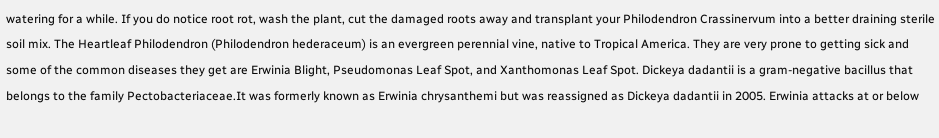watering for a while. If you do notice root rot, wash the plant, cut the damaged roots away and transplant your Philodendron Crassinervum into a better draining sterile soil mix. The Heartleaf Philodendron (Philodendron hederaceum) is an evergreen perennial vine, native to Tropical America. They are very prone to getting sick and some of the common diseases they get are Erwinia Blight, Pseudomonas Leaf Spot, and Xanthomonas Leaf Spot. Dickeya dadantii is a gram-negative bacillus that belongs to the family Pectobacteriaceae.It was formerly known as Erwinia chrysanthemi but was reassigned as Dickeya dadantii in 2005. Erwinia attacks at or below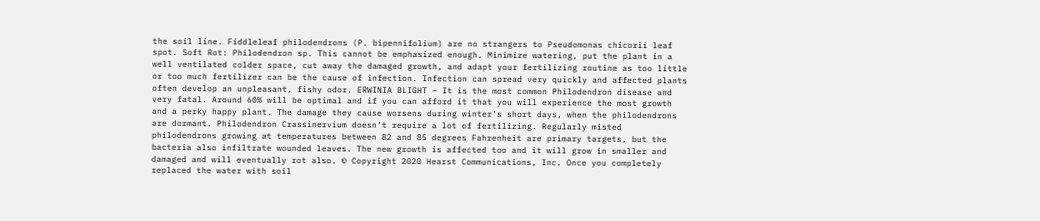the soil line. Fiddleleaf philodendrons (P. bipennifolium) are no strangers to Pseudomonas chicorii leaf spot. Soft Rot: Philodendron sp. This cannot be emphasized enough. Minimize watering, put the plant in a well ventilated colder space, cut away the damaged growth, and adapt your fertilizing routine as too little or too much fertilizer can be the cause of infection. Infection can spread very quickly and affected plants often develop an unpleasant, fishy odor. ERWINIA BLIGHT – It is the most common Philodendron disease and very fatal. Around 60% will be optimal and if you can afford it that you will experience the most growth and a perky happy plant. The damage they cause worsens during winter's short days, when the philodendrons are dormant. Philodendron Crassinervium doesn’t require a lot of fertilizing. Regularly misted philodendrons growing at temperatures between 82 and 85 degrees Fahrenheit are primary targets, but the bacteria also infiltrate wounded leaves. The new growth is affected too and it will grow in smaller and damaged and will eventually rot also. © Copyright 2020 Hearst Communications, Inc. Once you completely replaced the water with soil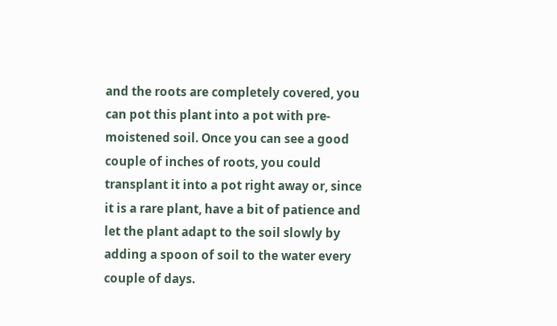and the roots are completely covered, you can pot this plant into a pot with pre-moistened soil. Once you can see a good couple of inches of roots, you could transplant it into a pot right away or, since it is a rare plant, have a bit of patience and let the plant adapt to the soil slowly by adding a spoon of soil to the water every couple of days.